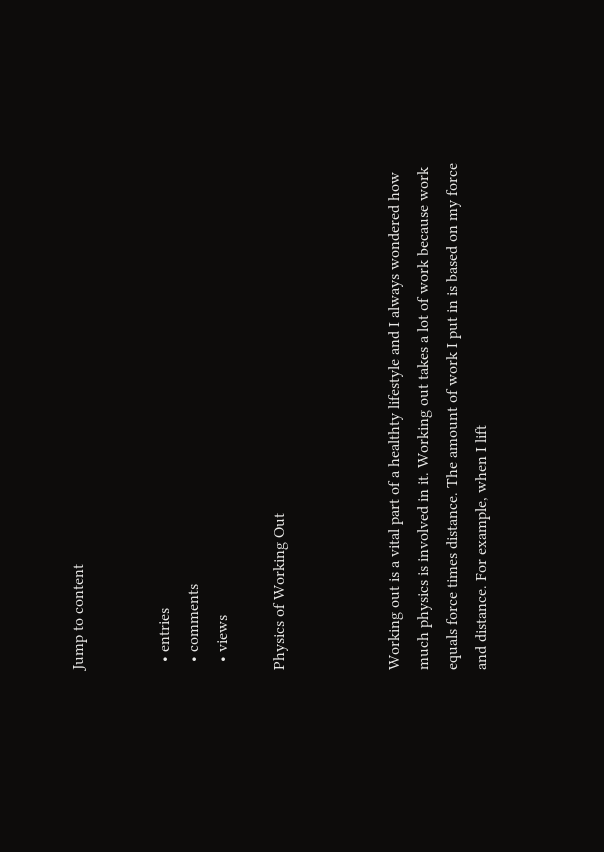Jump to content


  • entries
  • comments
  • views

Physics of Working Out



Working out is a vital part of a healthty lifestyle and I always wondered how much physics is involved in it. Working out takes a lot of work because work equals force times distance. The amount of work I put in is based on my force and distance. For example, when I lift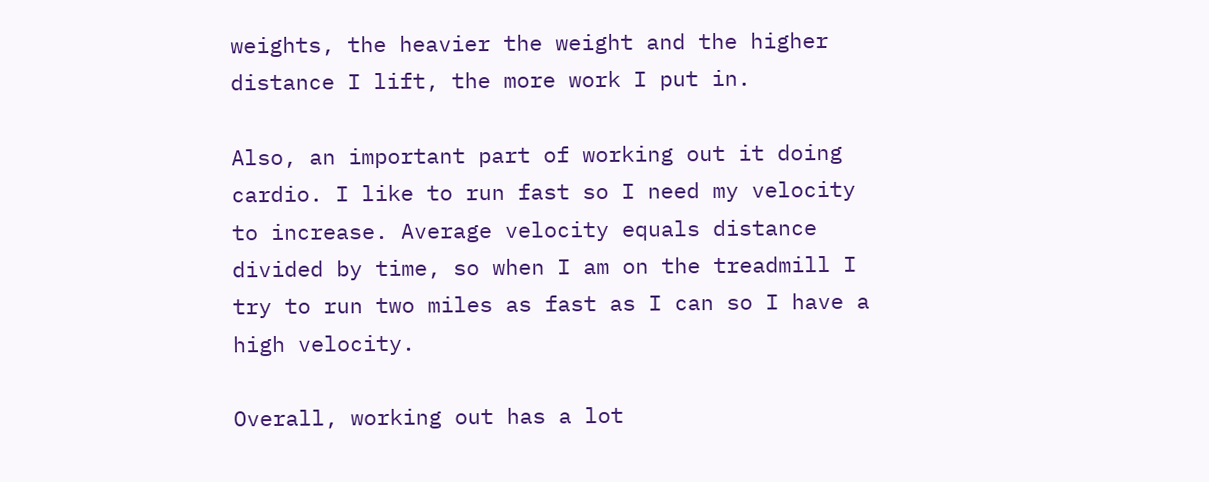weights, the heavier the weight and the higher distance I lift, the more work I put in.

Also, an important part of working out it doing cardio. I like to run fast so I need my velocity to increase. Average velocity equals distance divided by time, so when I am on the treadmill I try to run two miles as fast as I can so I have a high velocity.

Overall, working out has a lot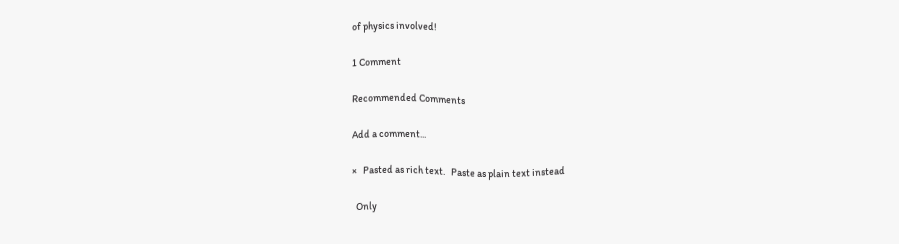of physics involved!

1 Comment

Recommended Comments

Add a comment...

×   Pasted as rich text.   Paste as plain text instead

  Only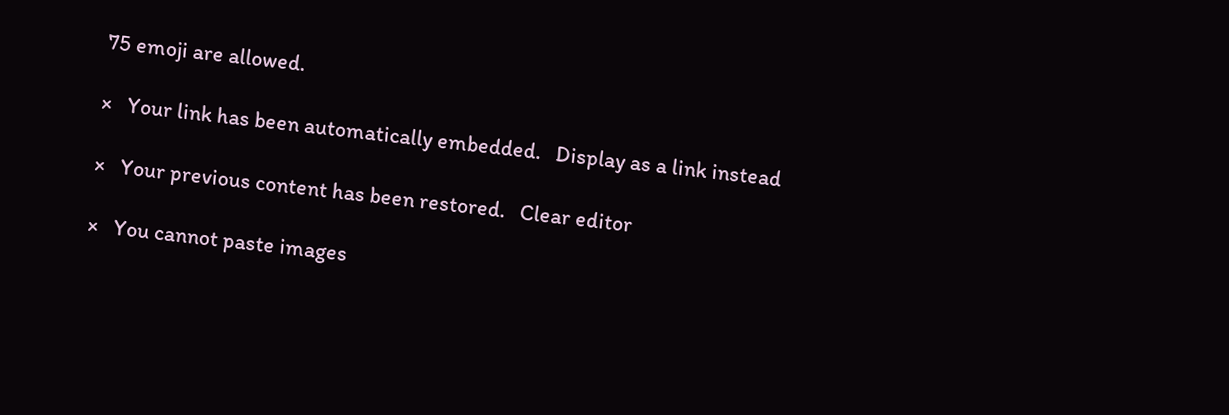75 emoji are allowed.

×   Your link has been automatically embedded.   Display as a link instead

×   Your previous content has been restored.   Clear editor

×   You cannot paste images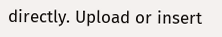directly. Upload or insert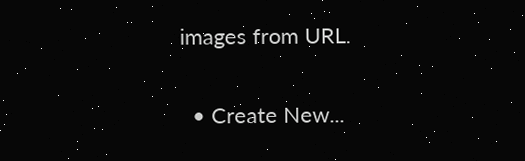images from URL.

  • Create New...